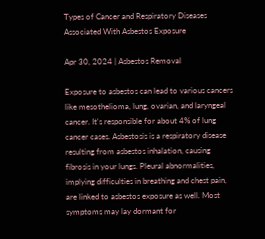Types of Cancer and Respiratory Diseases Associated With Asbestos Exposure

Apr 30, 2024 | Asbestos Removal

Exposure to asbestos can lead to various cancers like mesothelioma, lung, ovarian, and laryngeal cancer. It's responsible for about 4% of lung cancer cases. Asbestosis is a respiratory disease resulting from asbestos inhalation, causing fibrosis in your lungs. Pleural abnormalities, implying difficulties in breathing and chest pain, are linked to asbestos exposure as well. Most symptoms may lay dormant for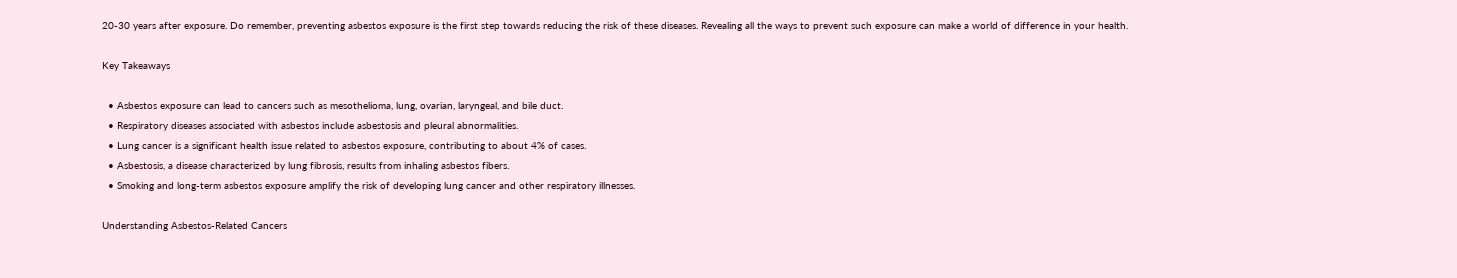20-30 years after exposure. Do remember, preventing asbestos exposure is the first step towards reducing the risk of these diseases. Revealing all the ways to prevent such exposure can make a world of difference in your health.

Key Takeaways

  • Asbestos exposure can lead to cancers such as mesothelioma, lung, ovarian, laryngeal, and bile duct.
  • Respiratory diseases associated with asbestos include asbestosis and pleural abnormalities.
  • Lung cancer is a significant health issue related to asbestos exposure, contributing to about 4% of cases.
  • Asbestosis, a disease characterized by lung fibrosis, results from inhaling asbestos fibers.
  • Smoking and long-term asbestos exposure amplify the risk of developing lung cancer and other respiratory illnesses.

Understanding Asbestos-Related Cancers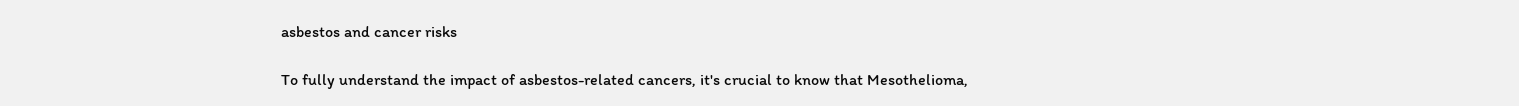asbestos and cancer risks

To fully understand the impact of asbestos-related cancers, it's crucial to know that Mesothelioma,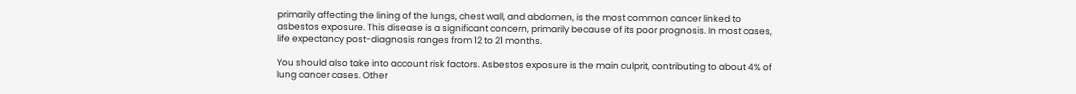primarily affecting the lining of the lungs, chest wall, and abdomen, is the most common cancer linked to asbestos exposure. This disease is a significant concern, primarily because of its poor prognosis. In most cases, life expectancy post-diagnosis ranges from 12 to 21 months.

You should also take into account risk factors. Asbestos exposure is the main culprit, contributing to about 4% of lung cancer cases. Other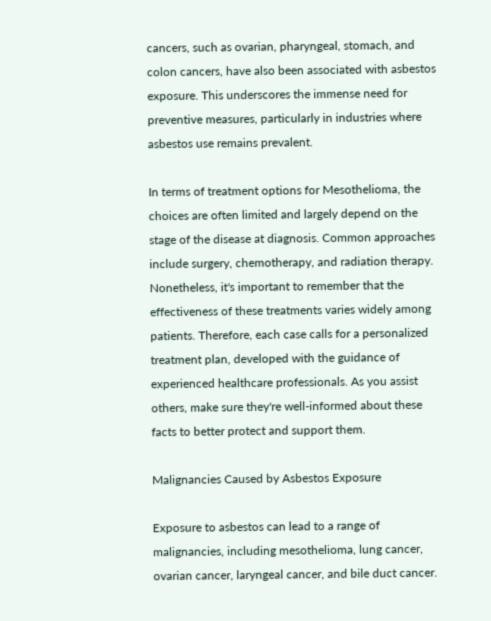cancers, such as ovarian, pharyngeal, stomach, and colon cancers, have also been associated with asbestos exposure. This underscores the immense need for preventive measures, particularly in industries where asbestos use remains prevalent.

In terms of treatment options for Mesothelioma, the choices are often limited and largely depend on the stage of the disease at diagnosis. Common approaches include surgery, chemotherapy, and radiation therapy. Nonetheless, it's important to remember that the effectiveness of these treatments varies widely among patients. Therefore, each case calls for a personalized treatment plan, developed with the guidance of experienced healthcare professionals. As you assist others, make sure they're well-informed about these facts to better protect and support them.

Malignancies Caused by Asbestos Exposure

Exposure to asbestos can lead to a range of malignancies, including mesothelioma, lung cancer, ovarian cancer, laryngeal cancer, and bile duct cancer.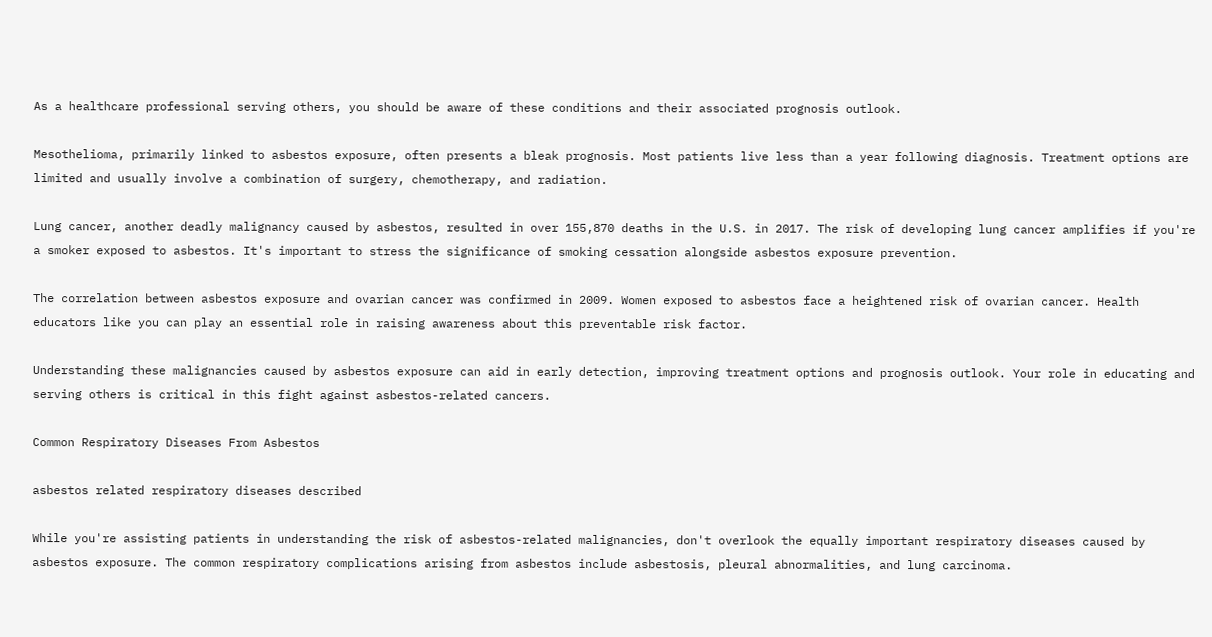As a healthcare professional serving others, you should be aware of these conditions and their associated prognosis outlook.

Mesothelioma, primarily linked to asbestos exposure, often presents a bleak prognosis. Most patients live less than a year following diagnosis. Treatment options are limited and usually involve a combination of surgery, chemotherapy, and radiation.

Lung cancer, another deadly malignancy caused by asbestos, resulted in over 155,870 deaths in the U.S. in 2017. The risk of developing lung cancer amplifies if you're a smoker exposed to asbestos. It's important to stress the significance of smoking cessation alongside asbestos exposure prevention.

The correlation between asbestos exposure and ovarian cancer was confirmed in 2009. Women exposed to asbestos face a heightened risk of ovarian cancer. Health educators like you can play an essential role in raising awareness about this preventable risk factor.

Understanding these malignancies caused by asbestos exposure can aid in early detection, improving treatment options and prognosis outlook. Your role in educating and serving others is critical in this fight against asbestos-related cancers.

Common Respiratory Diseases From Asbestos

asbestos related respiratory diseases described

While you're assisting patients in understanding the risk of asbestos-related malignancies, don't overlook the equally important respiratory diseases caused by asbestos exposure. The common respiratory complications arising from asbestos include asbestosis, pleural abnormalities, and lung carcinoma.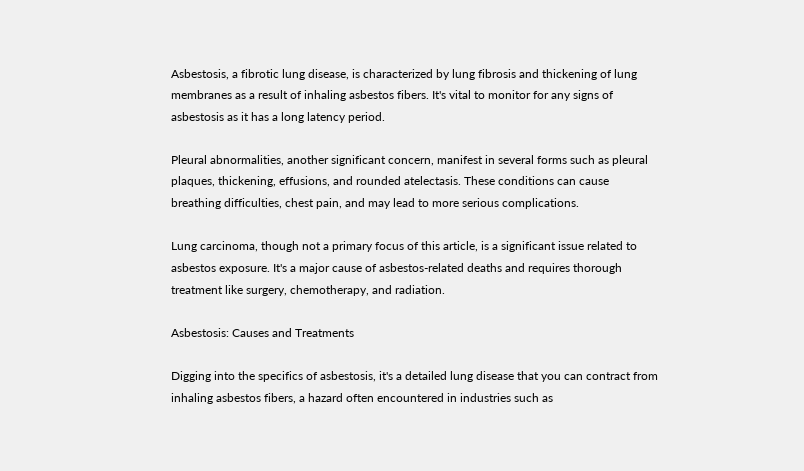Asbestosis, a fibrotic lung disease, is characterized by lung fibrosis and thickening of lung membranes as a result of inhaling asbestos fibers. It's vital to monitor for any signs of asbestosis as it has a long latency period.

Pleural abnormalities, another significant concern, manifest in several forms such as pleural plaques, thickening, effusions, and rounded atelectasis. These conditions can cause breathing difficulties, chest pain, and may lead to more serious complications.

Lung carcinoma, though not a primary focus of this article, is a significant issue related to asbestos exposure. It's a major cause of asbestos-related deaths and requires thorough treatment like surgery, chemotherapy, and radiation.

Asbestosis: Causes and Treatments

Digging into the specifics of asbestosis, it's a detailed lung disease that you can contract from inhaling asbestos fibers, a hazard often encountered in industries such as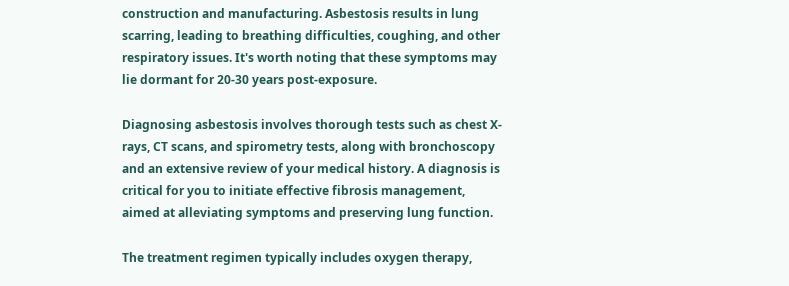construction and manufacturing. Asbestosis results in lung scarring, leading to breathing difficulties, coughing, and other respiratory issues. It's worth noting that these symptoms may lie dormant for 20-30 years post-exposure.

Diagnosing asbestosis involves thorough tests such as chest X-rays, CT scans, and spirometry tests, along with bronchoscopy and an extensive review of your medical history. A diagnosis is critical for you to initiate effective fibrosis management, aimed at alleviating symptoms and preserving lung function.

The treatment regimen typically includes oxygen therapy,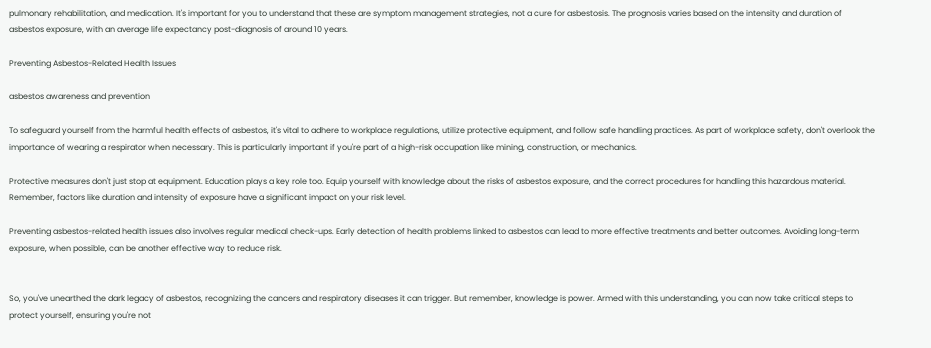pulmonary rehabilitation, and medication. It's important for you to understand that these are symptom management strategies, not a cure for asbestosis. The prognosis varies based on the intensity and duration of asbestos exposure, with an average life expectancy post-diagnosis of around 10 years.

Preventing Asbestos-Related Health Issues

asbestos awareness and prevention

To safeguard yourself from the harmful health effects of asbestos, it's vital to adhere to workplace regulations, utilize protective equipment, and follow safe handling practices. As part of workplace safety, don't overlook the importance of wearing a respirator when necessary. This is particularly important if you're part of a high-risk occupation like mining, construction, or mechanics.

Protective measures don't just stop at equipment. Education plays a key role too. Equip yourself with knowledge about the risks of asbestos exposure, and the correct procedures for handling this hazardous material. Remember, factors like duration and intensity of exposure have a significant impact on your risk level.

Preventing asbestos-related health issues also involves regular medical check-ups. Early detection of health problems linked to asbestos can lead to more effective treatments and better outcomes. Avoiding long-term exposure, when possible, can be another effective way to reduce risk.


So, you've unearthed the dark legacy of asbestos, recognizing the cancers and respiratory diseases it can trigger. But remember, knowledge is power. Armed with this understanding, you can now take critical steps to protect yourself, ensuring you're not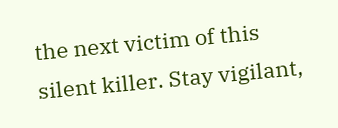the next victim of this silent killer. Stay vigilant,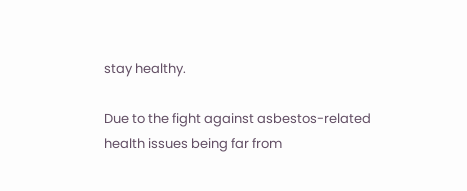stay healthy.

Due to the fight against asbestos-related health issues being far from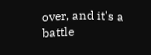over, and it's a battle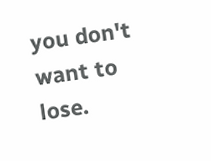you don't want to lose.